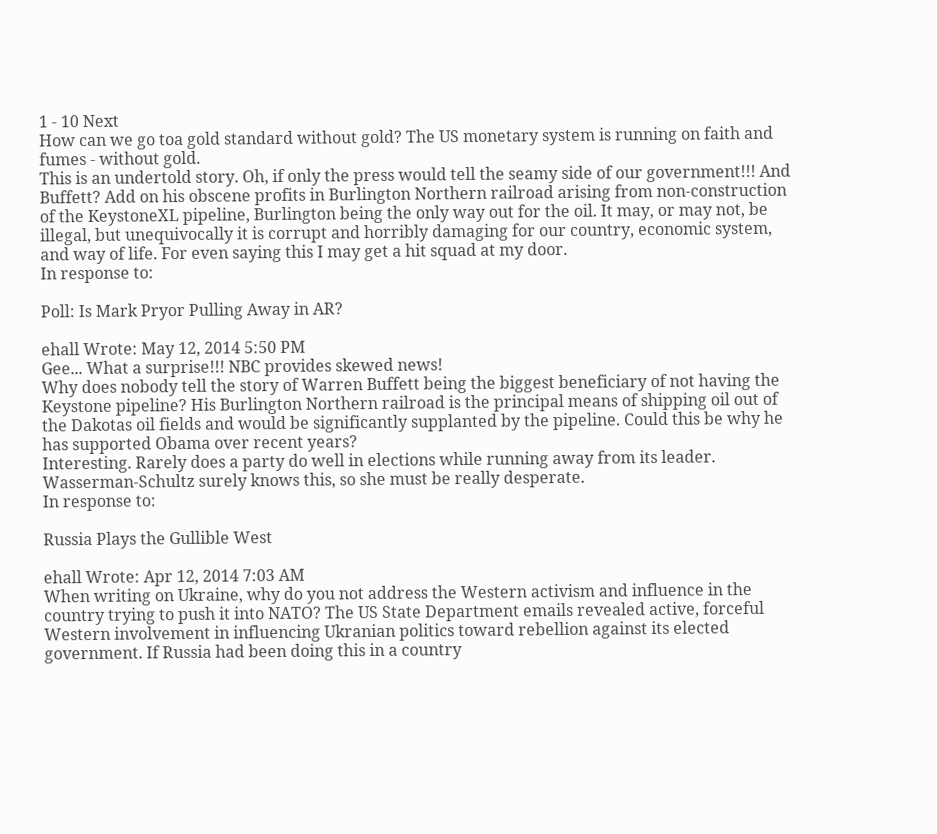1 - 10 Next
How can we go toa gold standard without gold? The US monetary system is running on faith and fumes - without gold.
This is an undertold story. Oh, if only the press would tell the seamy side of our government!!! And Buffett? Add on his obscene profits in Burlington Northern railroad arising from non-construction of the KeystoneXL pipeline, Burlington being the only way out for the oil. It may, or may not, be illegal, but unequivocally it is corrupt and horribly damaging for our country, economic system, and way of life. For even saying this I may get a hit squad at my door.
In response to:

Poll: Is Mark Pryor Pulling Away in AR?

ehall Wrote: May 12, 2014 5:50 PM
Gee... What a surprise!!! NBC provides skewed news!
Why does nobody tell the story of Warren Buffett being the biggest beneficiary of not having the Keystone pipeline? His Burlington Northern railroad is the principal means of shipping oil out of the Dakotas oil fields and would be significantly supplanted by the pipeline. Could this be why he has supported Obama over recent years?
Interesting. Rarely does a party do well in elections while running away from its leader. Wasserman-Schultz surely knows this, so she must be really desperate.
In response to:

Russia Plays the Gullible West

ehall Wrote: Apr 12, 2014 7:03 AM
When writing on Ukraine, why do you not address the Western activism and influence in the country trying to push it into NATO? The US State Department emails revealed active, forceful Western involvement in influencing Ukranian politics toward rebellion against its elected government. If Russia had been doing this in a country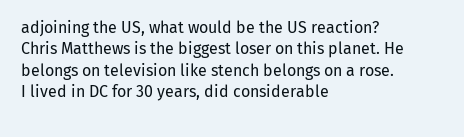adjoining the US, what would be the US reaction?
Chris Matthews is the biggest loser on this planet. He belongs on television like stench belongs on a rose.
I lived in DC for 30 years, did considerable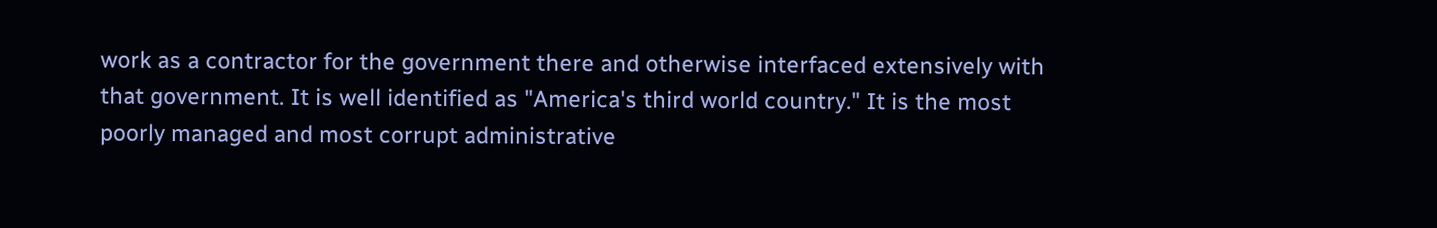work as a contractor for the government there and otherwise interfaced extensively with that government. It is well identified as "America's third world country." It is the most poorly managed and most corrupt administrative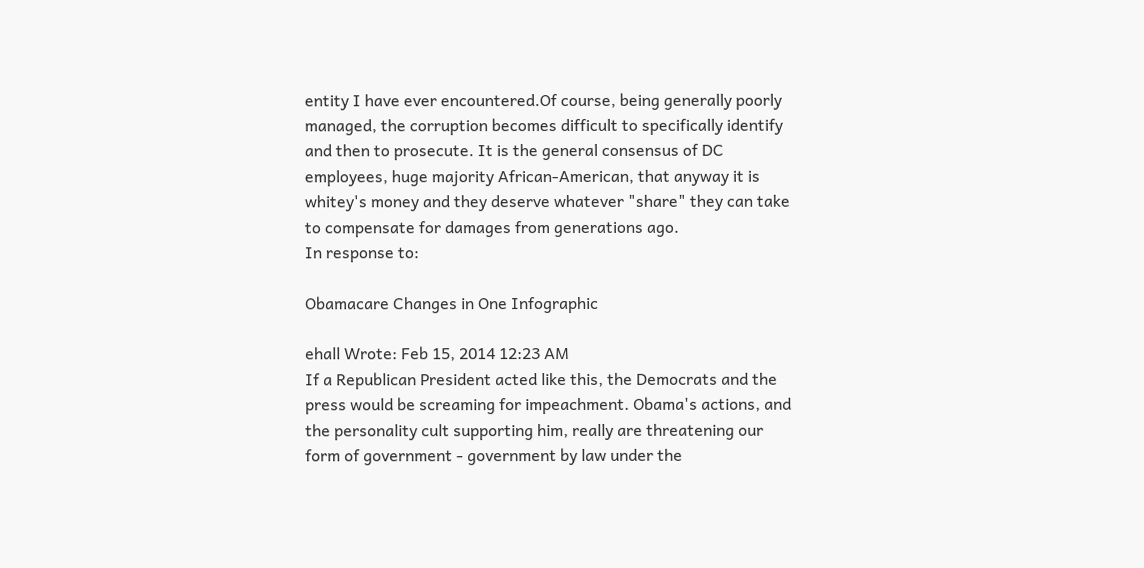entity I have ever encountered.Of course, being generally poorly managed, the corruption becomes difficult to specifically identify and then to prosecute. It is the general consensus of DC employees, huge majority African-American, that anyway it is whitey's money and they deserve whatever "share" they can take to compensate for damages from generations ago.
In response to:

Obamacare Changes in One Infographic

ehall Wrote: Feb 15, 2014 12:23 AM
If a Republican President acted like this, the Democrats and the press would be screaming for impeachment. Obama's actions, and the personality cult supporting him, really are threatening our form of government - government by law under the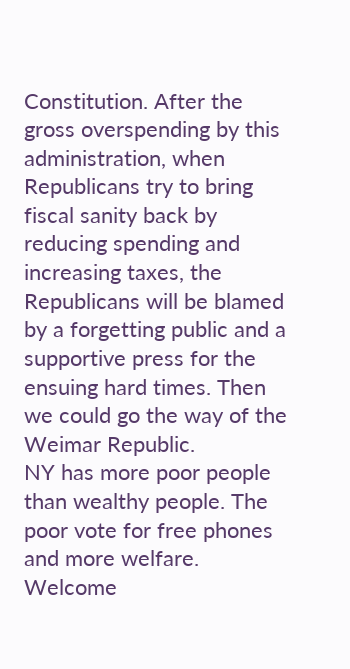Constitution. After the gross overspending by this administration, when Republicans try to bring fiscal sanity back by reducing spending and increasing taxes, the Republicans will be blamed by a forgetting public and a supportive press for the ensuing hard times. Then we could go the way of the Weimar Republic.
NY has more poor people than wealthy people. The poor vote for free phones and more welfare. Welcome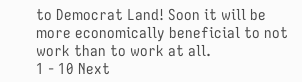to Democrat Land! Soon it will be more economically beneficial to not work than to work at all.
1 - 10 Next